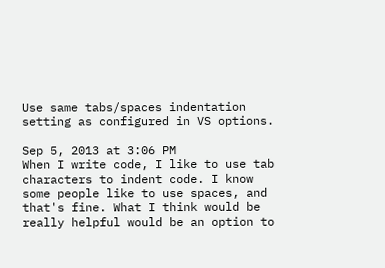Use same tabs/spaces indentation setting as configured in VS options.

Sep 5, 2013 at 3:06 PM
When I write code, I like to use tab characters to indent code. I know some people like to use spaces, and that's fine. What I think would be really helpful would be an option to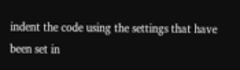indent the code using the settings that have been set in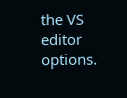the VS editor options.